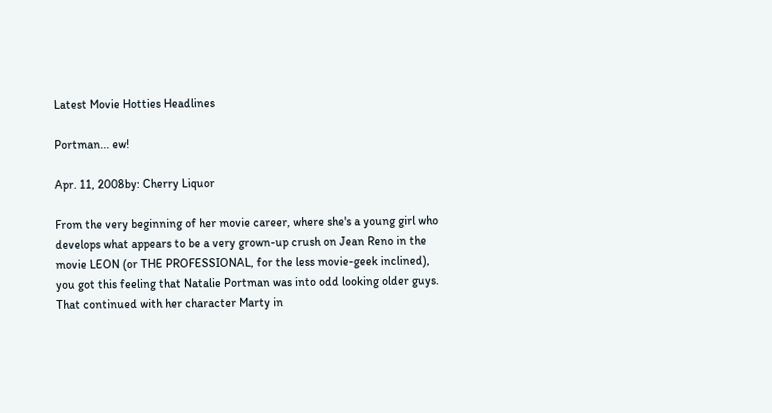Latest Movie Hotties Headlines

Portman... ew!

Apr. 11, 2008by: Cherry Liquor

From the very beginning of her movie career, where she's a young girl who develops what appears to be a very grown-up crush on Jean Reno in the movie LEON (or THE PROFESSIONAL, for the less movie-geek inclined), you got this feeling that Natalie Portman was into odd looking older guys. That continued with her character Marty in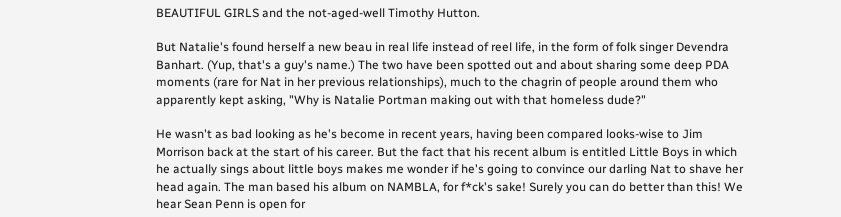BEAUTIFUL GIRLS and the not-aged-well Timothy Hutton.

But Natalie's found herself a new beau in real life instead of reel life, in the form of folk singer Devendra Banhart. (Yup, that's a guy's name.) The two have been spotted out and about sharing some deep PDA moments (rare for Nat in her previous relationships), much to the chagrin of people around them who apparently kept asking, "Why is Natalie Portman making out with that homeless dude?"

He wasn't as bad looking as he's become in recent years, having been compared looks-wise to Jim Morrison back at the start of his career. But the fact that his recent album is entitled Little Boys in which he actually sings about little boys makes me wonder if he's going to convince our darling Nat to shave her head again. The man based his album on NAMBLA, for f*ck's sake! Surely you can do better than this! We hear Sean Penn is open for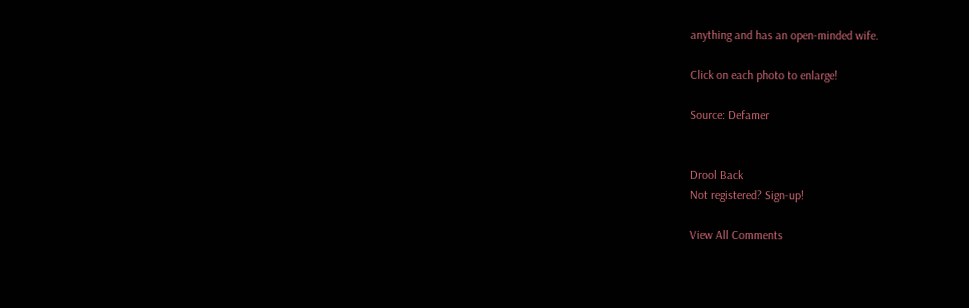anything and has an open-minded wife.

Click on each photo to enlarge!

Source: Defamer


Drool Back
Not registered? Sign-up!

View All Comments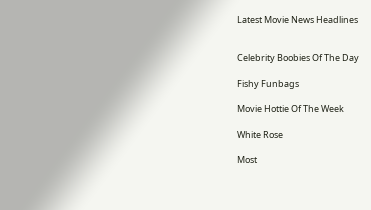Latest Movie News Headlines


Celebrity Boobies Of The Day

Fishy Funbags

Movie Hottie Of The Week

White Rose

Most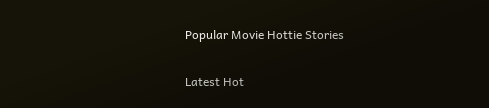Popular Movie Hottie Stories

Latest Hot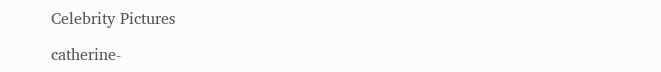Celebrity Pictures

catherine-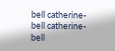bell catherine-bell catherine-bell